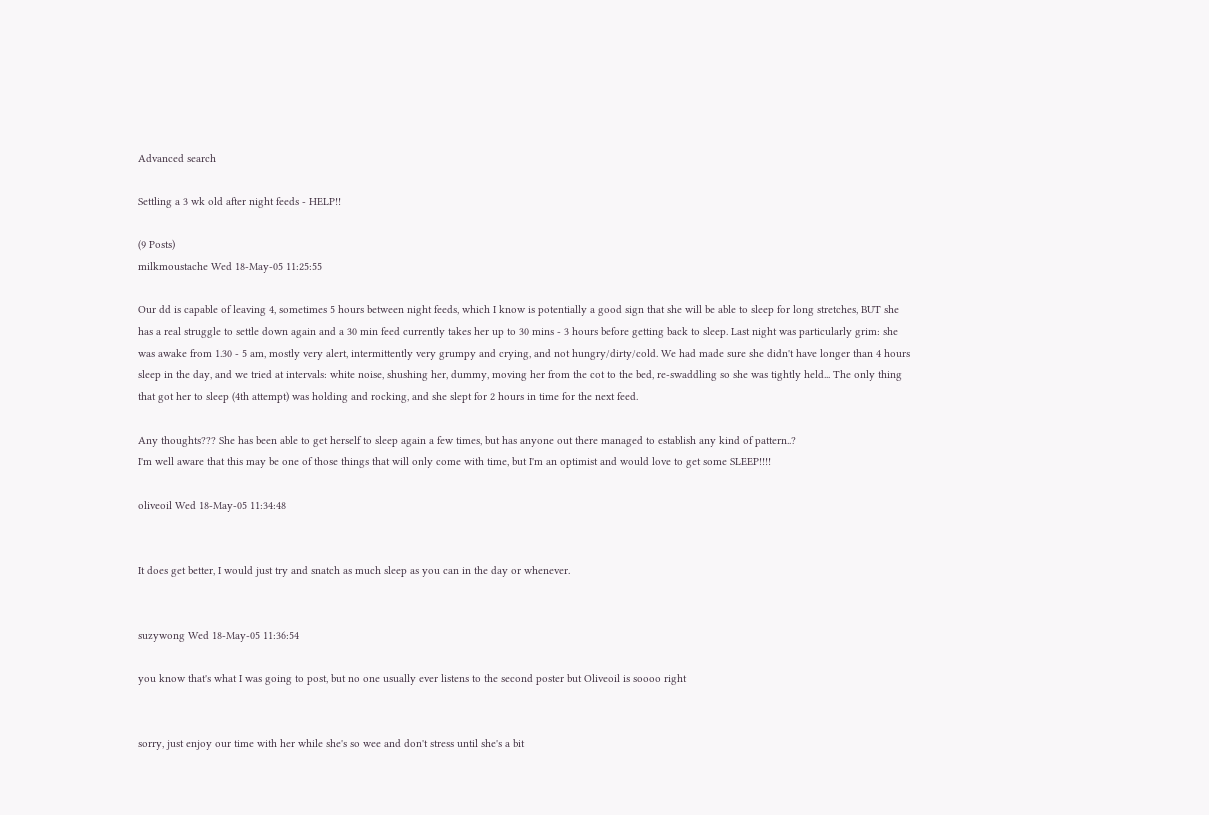Advanced search

Settling a 3 wk old after night feeds - HELP!!

(9 Posts)
milkmoustache Wed 18-May-05 11:25:55

Our dd is capable of leaving 4, sometimes 5 hours between night feeds, which I know is potentially a good sign that she will be able to sleep for long stretches, BUT she has a real struggle to settle down again and a 30 min feed currently takes her up to 30 mins - 3 hours before getting back to sleep. Last night was particularly grim: she was awake from 1.30 - 5 am, mostly very alert, intermittently very grumpy and crying, and not hungry/dirty/cold. We had made sure she didn't have longer than 4 hours sleep in the day, and we tried at intervals: white noise, shushing her, dummy, moving her from the cot to the bed, re-swaddling so she was tightly held... The only thing that got her to sleep (4th attempt) was holding and rocking, and she slept for 2 hours in time for the next feed.

Any thoughts??? She has been able to get herself to sleep again a few times, but has anyone out there managed to establish any kind of pattern..?
I'm well aware that this may be one of those things that will only come with time, but I'm an optimist and would love to get some SLEEP!!!!

oliveoil Wed 18-May-05 11:34:48


It does get better, I would just try and snatch as much sleep as you can in the day or whenever.


suzywong Wed 18-May-05 11:36:54

you know that's what I was going to post, but no one usually ever listens to the second poster but Oliveoil is soooo right


sorry, just enjoy our time with her while she's so wee and don't stress until she's a bit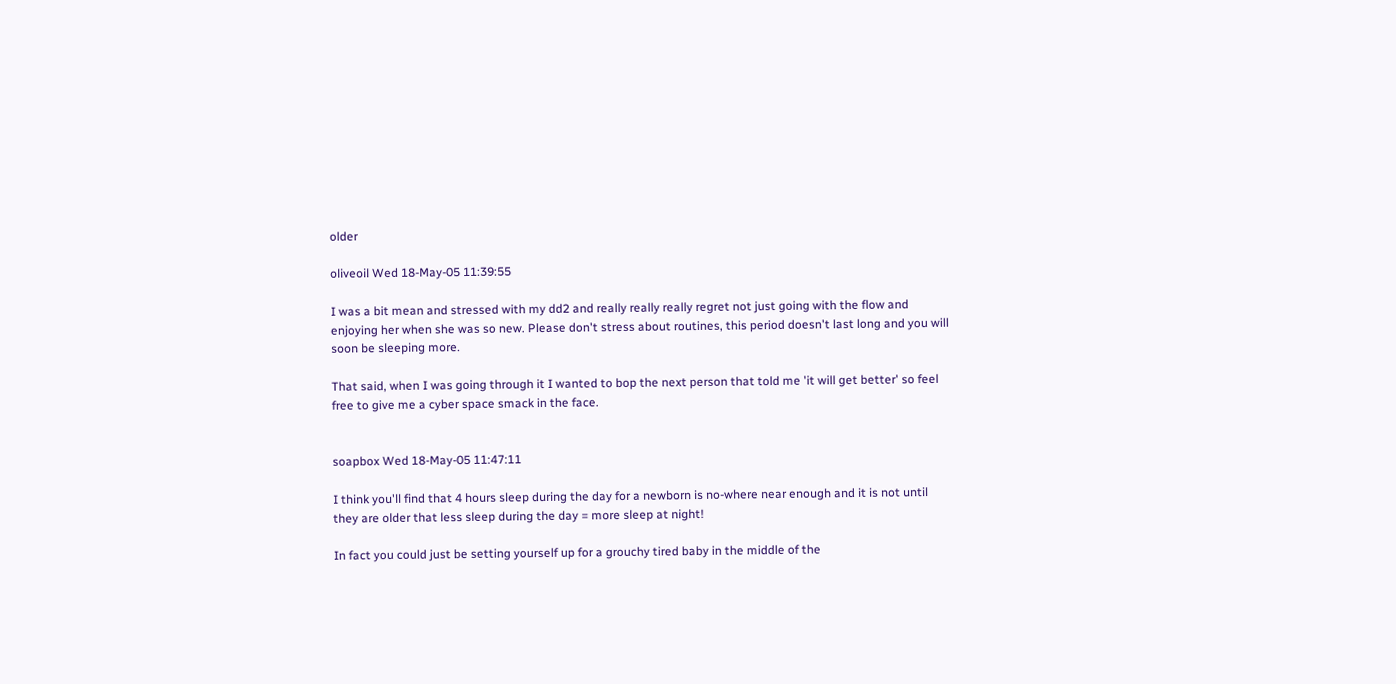older

oliveoil Wed 18-May-05 11:39:55

I was a bit mean and stressed with my dd2 and really really really regret not just going with the flow and enjoying her when she was so new. Please don't stress about routines, this period doesn't last long and you will soon be sleeping more.

That said, when I was going through it I wanted to bop the next person that told me 'it will get better' so feel free to give me a cyber space smack in the face.


soapbox Wed 18-May-05 11:47:11

I think you'll find that 4 hours sleep during the day for a newborn is no-where near enough and it is not until they are older that less sleep during the day = more sleep at night!

In fact you could just be setting yourself up for a grouchy tired baby in the middle of the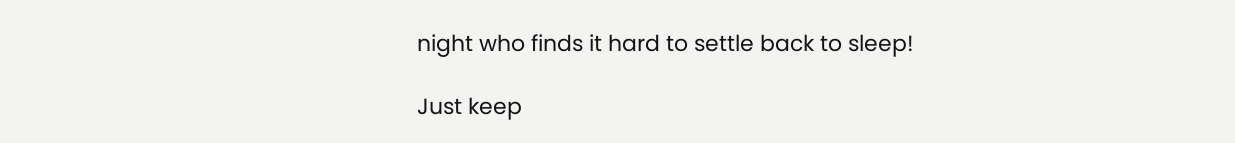night who finds it hard to settle back to sleep!

Just keep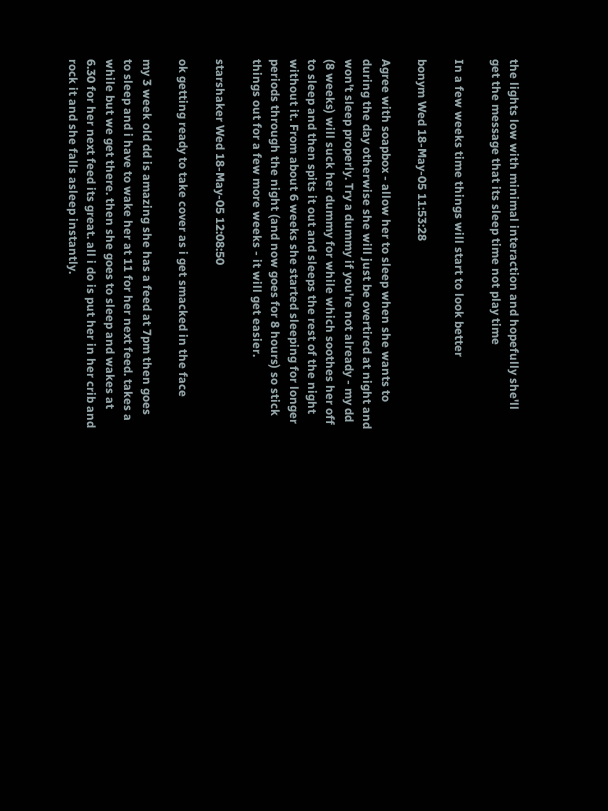the lights low with minimal interaction and hopefully she'll get the message that its sleep time not play time

In a few weeks time things will start to look better

bonym Wed 18-May-05 11:53:28

Agree with soapbox - allow her to sleep when she wants to during the day otherwise she will just be overtired at night and won't sleep properly. Try a dummy if you're not already - my dd (8 weeks) will suck her dummy for while which soothes her off to sleep and then spits it out and sleeps the rest of the night without it. From about 6 weeks she started sleeping for longer periods through the night (and now goes for 8 hours) so stick things out for a few more weeks - it will get easier.

starshaker Wed 18-May-05 12:08:50

ok getting ready to take cover as i get smacked in the face

my 3 week old dd is amazing she has a feed at 7pm then goes to sleep and i have to wake her at 11 for her next feed. takes a while but we get there. then she goes to sleep and wakes at 6.30 for her next feed its great. all i do is put her in her crib and rock it and she falls asleep instantly.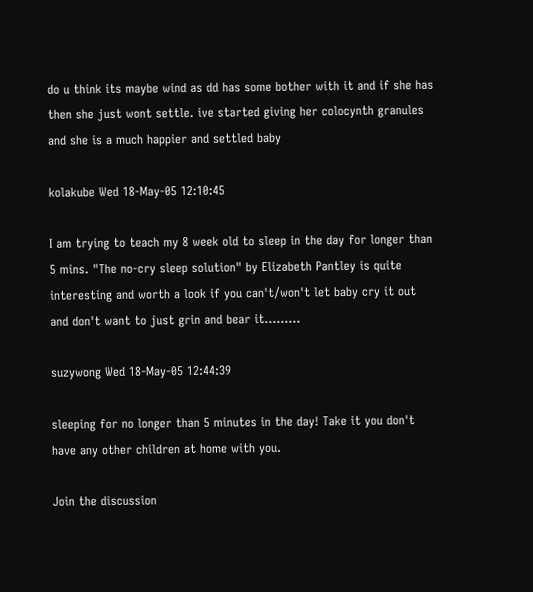do u think its maybe wind as dd has some bother with it and if she has then she just wont settle. ive started giving her colocynth granules and she is a much happier and settled baby

kolakube Wed 18-May-05 12:10:45

I am trying to teach my 8 week old to sleep in the day for longer than 5 mins. "The no-cry sleep solution" by Elizabeth Pantley is quite interesting and worth a look if you can't/won't let baby cry it out and don't want to just grin and bear it.........

suzywong Wed 18-May-05 12:44:39

sleeping for no longer than 5 minutes in the day! Take it you don't have any other children at home with you.

Join the discussion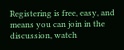Registering is free, easy, and means you can join in the discussion, watch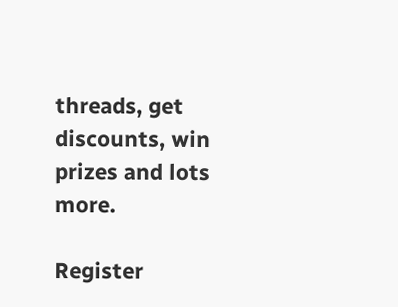threads, get discounts, win prizes and lots more.

Register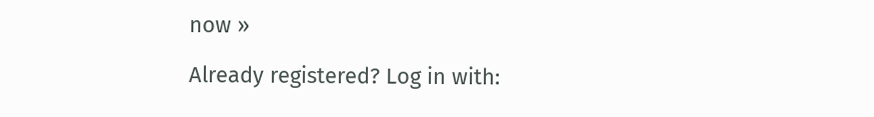now »

Already registered? Log in with: